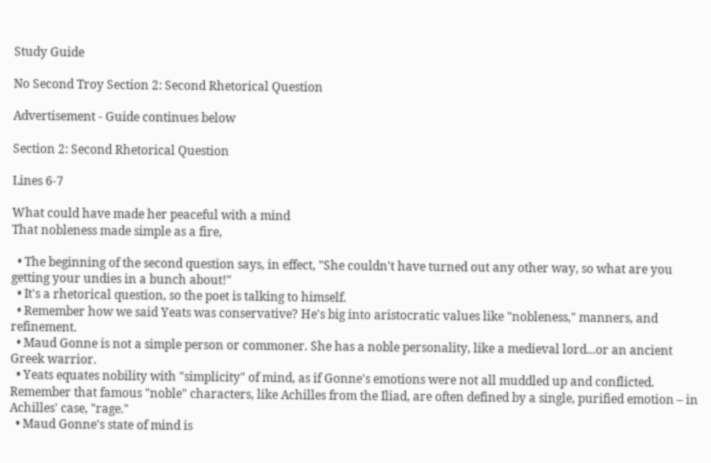Study Guide

No Second Troy Section 2: Second Rhetorical Question

Advertisement - Guide continues below

Section 2: Second Rhetorical Question

Lines 6-7

What could have made her peaceful with a mind
That nobleness made simple as a fire,

  • The beginning of the second question says, in effect, "She couldn't have turned out any other way, so what are you getting your undies in a bunch about!"
  • It's a rhetorical question, so the poet is talking to himself.
  • Remember how we said Yeats was conservative? He's big into aristocratic values like "nobleness," manners, and refinement.
  • Maud Gonne is not a simple person or commoner. She has a noble personality, like a medieval lord...or an ancient Greek warrior.
  • Yeats equates nobility with "simplicity" of mind, as if Gonne's emotions were not all muddled up and conflicted. Remember that famous "noble" characters, like Achilles from the Iliad, are often defined by a single, purified emotion – in Achilles' case, "rage."
  • Maud Gonne's state of mind is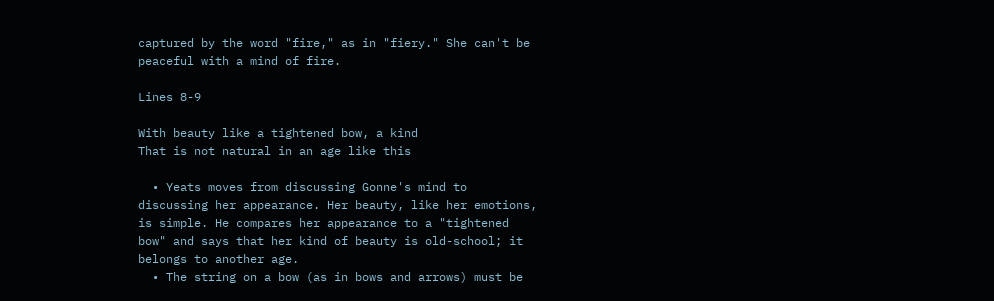captured by the word "fire," as in "fiery." She can't be peaceful with a mind of fire.

Lines 8-9

With beauty like a tightened bow, a kind
That is not natural in an age like this

  • Yeats moves from discussing Gonne's mind to discussing her appearance. Her beauty, like her emotions, is simple. He compares her appearance to a "tightened bow" and says that her kind of beauty is old-school; it belongs to another age.
  • The string on a bow (as in bows and arrows) must be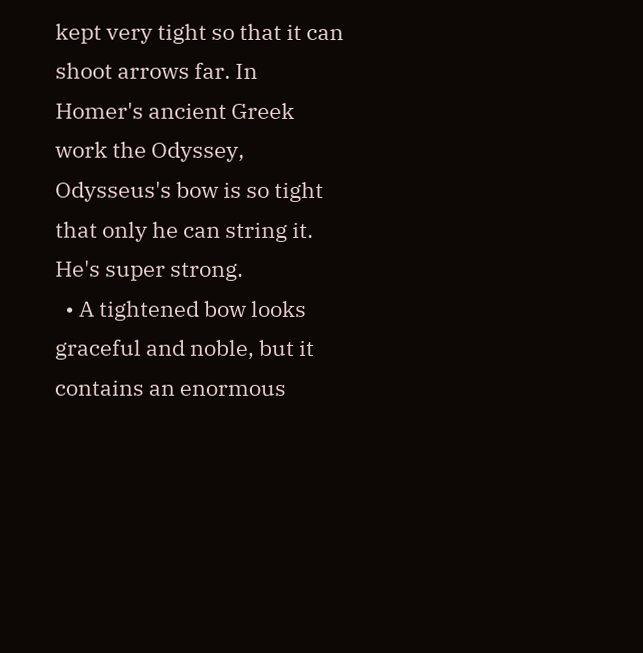kept very tight so that it can shoot arrows far. In Homer's ancient Greek work the Odyssey, Odysseus's bow is so tight that only he can string it. He's super strong.
  • A tightened bow looks graceful and noble, but it contains an enormous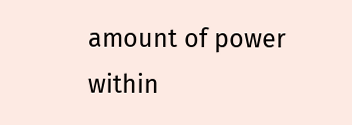amount of power within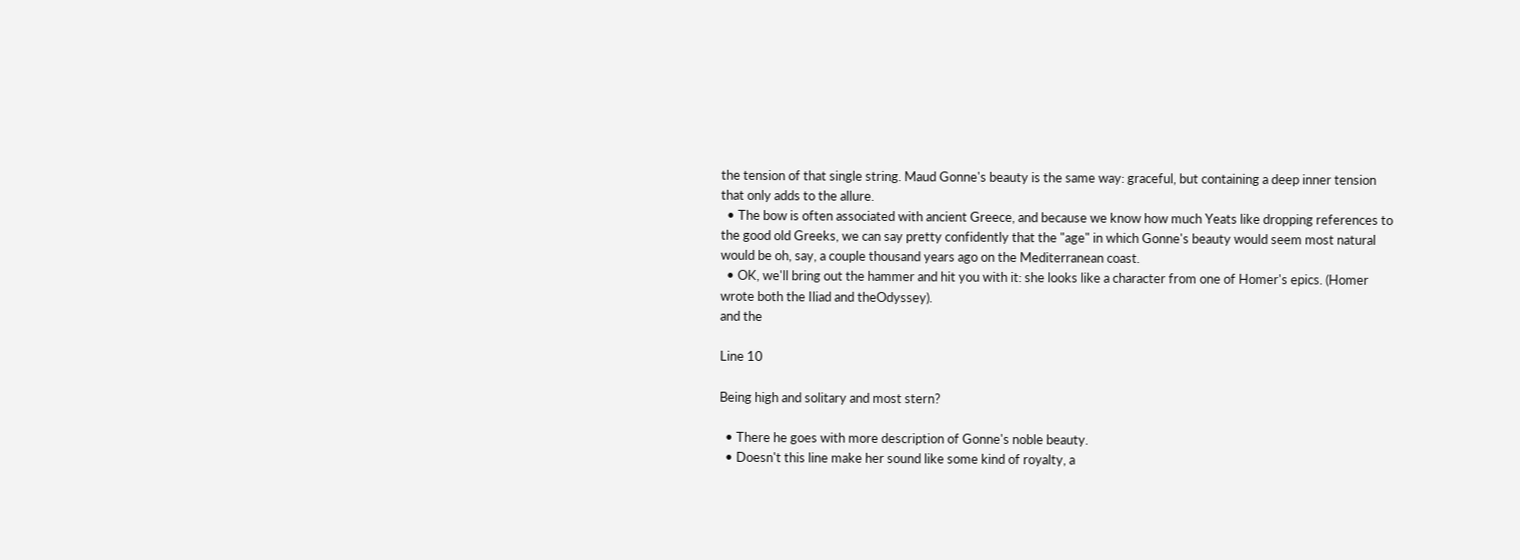the tension of that single string. Maud Gonne's beauty is the same way: graceful, but containing a deep inner tension that only adds to the allure.
  • The bow is often associated with ancient Greece, and because we know how much Yeats like dropping references to the good old Greeks, we can say pretty confidently that the "age" in which Gonne's beauty would seem most natural would be oh, say, a couple thousand years ago on the Mediterranean coast.
  • OK, we'll bring out the hammer and hit you with it: she looks like a character from one of Homer's epics. (Homer wrote both the Iliad and theOdyssey).
and the

Line 10

Being high and solitary and most stern?

  • There he goes with more description of Gonne's noble beauty.
  • Doesn't this line make her sound like some kind of royalty, a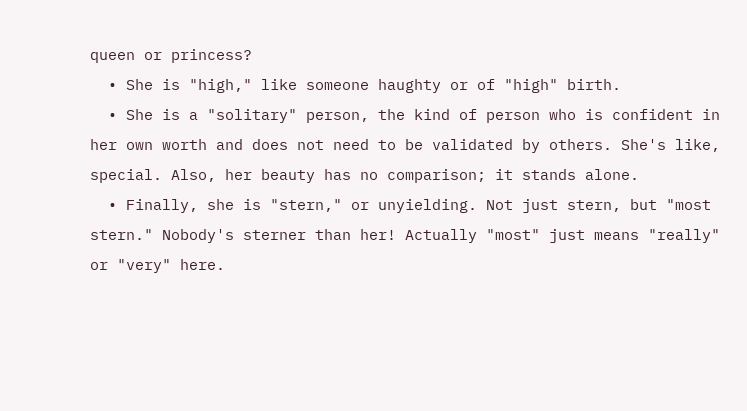queen or princess?
  • She is "high," like someone haughty or of "high" birth.
  • She is a "solitary" person, the kind of person who is confident in her own worth and does not need to be validated by others. She's like, special. Also, her beauty has no comparison; it stands alone.
  • Finally, she is "stern," or unyielding. Not just stern, but "most stern." Nobody's sterner than her! Actually "most" just means "really" or "very" here.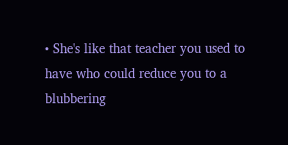• She's like that teacher you used to have who could reduce you to a blubbering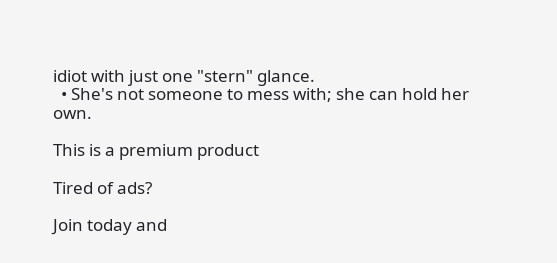idiot with just one "stern" glance.
  • She's not someone to mess with; she can hold her own.

This is a premium product

Tired of ads?

Join today and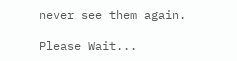never see them again.

Please Wait...